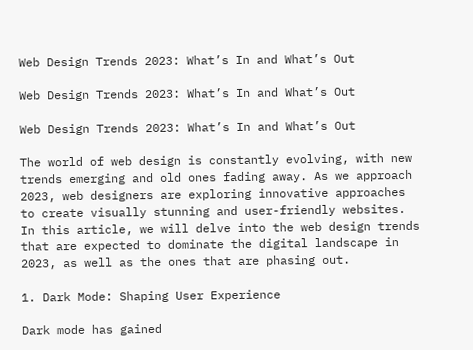Web Design Trends 2023: What’s In and What’s Out

Web Design Trends 2023: What’s In and What’s Out

Web Design Trends 2023: What’s In and What’s Out

The world of web design is constantly evolving, with new trends emerging and old ones fading away. As we approach 2023, web designers are exploring innovative approaches to create visually stunning and user-friendly websites. In this article, we will delve into the web design trends that are expected to dominate the digital landscape in 2023, as well as the ones that are phasing out.

1. Dark Mode: Shaping User Experience

Dark mode has gained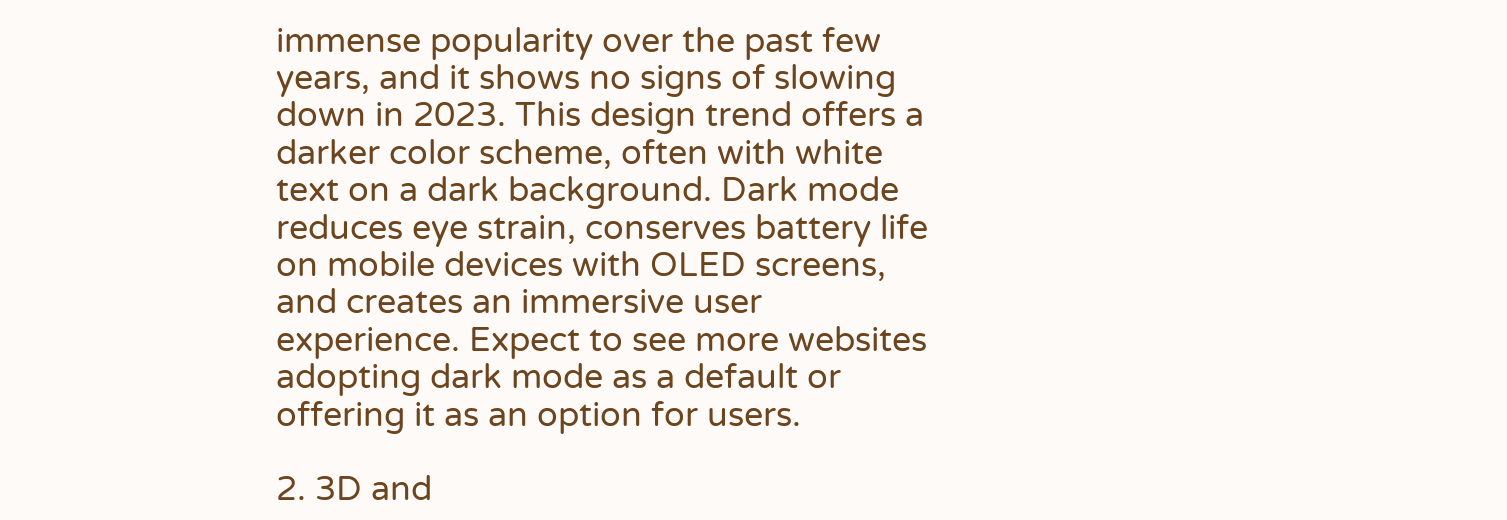immense popularity over the past few years, and it shows no signs of slowing down in 2023. This design trend offers a darker color scheme, often with white text on a dark background. Dark mode reduces eye strain, conserves battery life on mobile devices with OLED screens, and creates an immersive user experience. Expect to see more websites adopting dark mode as a default or offering it as an option for users.

2. 3D and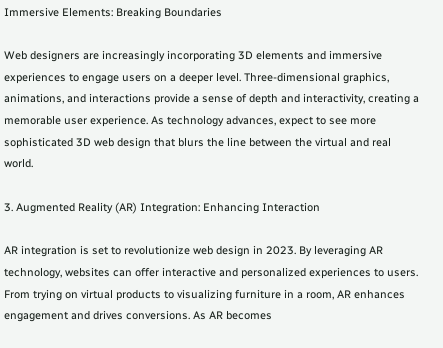Immersive Elements: Breaking Boundaries

Web designers are increasingly incorporating 3D elements and immersive experiences to engage users on a deeper level. Three-dimensional graphics, animations, and interactions provide a sense of depth and interactivity, creating a memorable user experience. As technology advances, expect to see more sophisticated 3D web design that blurs the line between the virtual and real world.

3. Augmented Reality (AR) Integration: Enhancing Interaction

AR integration is set to revolutionize web design in 2023. By leveraging AR technology, websites can offer interactive and personalized experiences to users. From trying on virtual products to visualizing furniture in a room, AR enhances engagement and drives conversions. As AR becomes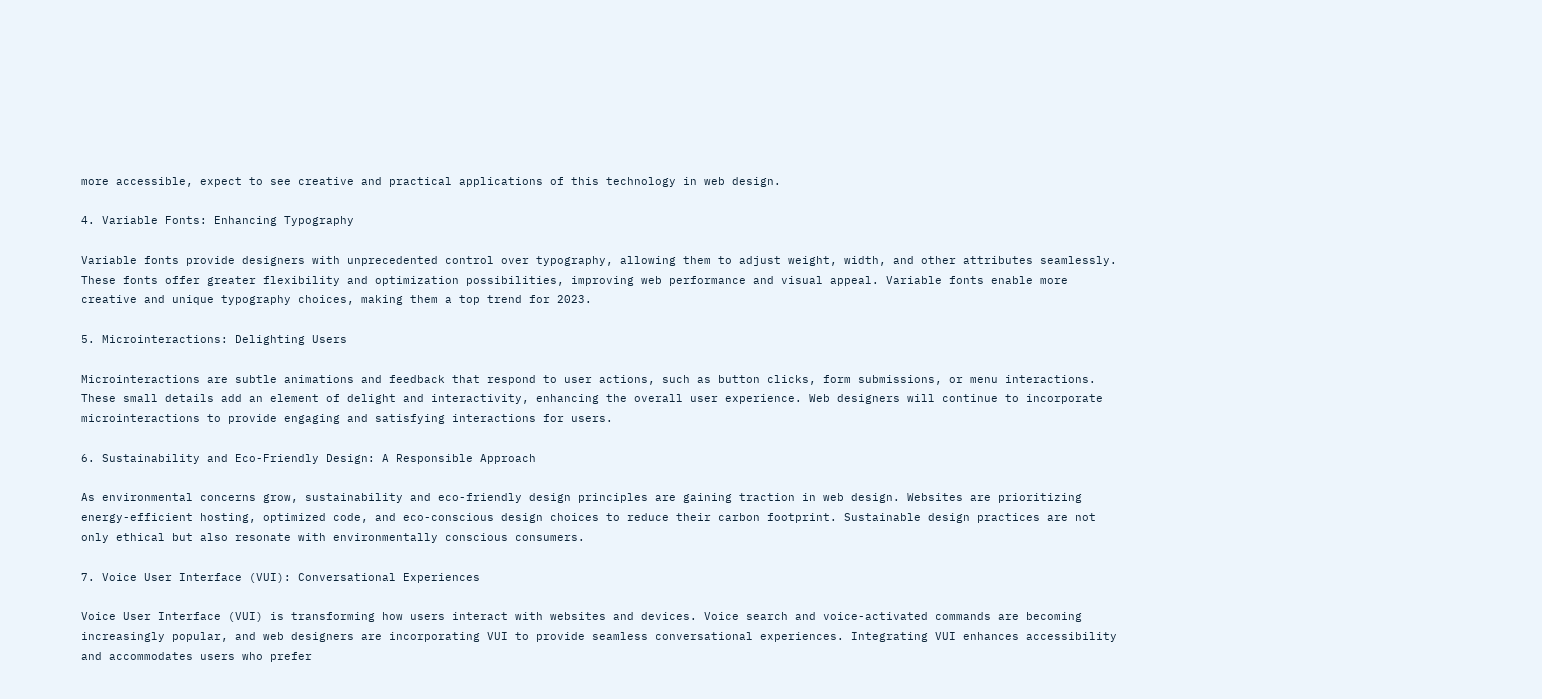more accessible, expect to see creative and practical applications of this technology in web design.

4. Variable Fonts: Enhancing Typography

Variable fonts provide designers with unprecedented control over typography, allowing them to adjust weight, width, and other attributes seamlessly. These fonts offer greater flexibility and optimization possibilities, improving web performance and visual appeal. Variable fonts enable more creative and unique typography choices, making them a top trend for 2023.

5. Microinteractions: Delighting Users

Microinteractions are subtle animations and feedback that respond to user actions, such as button clicks, form submissions, or menu interactions. These small details add an element of delight and interactivity, enhancing the overall user experience. Web designers will continue to incorporate microinteractions to provide engaging and satisfying interactions for users.

6. Sustainability and Eco-Friendly Design: A Responsible Approach

As environmental concerns grow, sustainability and eco-friendly design principles are gaining traction in web design. Websites are prioritizing energy-efficient hosting, optimized code, and eco-conscious design choices to reduce their carbon footprint. Sustainable design practices are not only ethical but also resonate with environmentally conscious consumers.

7. Voice User Interface (VUI): Conversational Experiences

Voice User Interface (VUI) is transforming how users interact with websites and devices. Voice search and voice-activated commands are becoming increasingly popular, and web designers are incorporating VUI to provide seamless conversational experiences. Integrating VUI enhances accessibility and accommodates users who prefer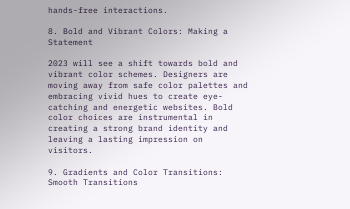hands-free interactions.

8. Bold and Vibrant Colors: Making a Statement

2023 will see a shift towards bold and vibrant color schemes. Designers are moving away from safe color palettes and embracing vivid hues to create eye-catching and energetic websites. Bold color choices are instrumental in creating a strong brand identity and leaving a lasting impression on visitors.

9. Gradients and Color Transitions: Smooth Transitions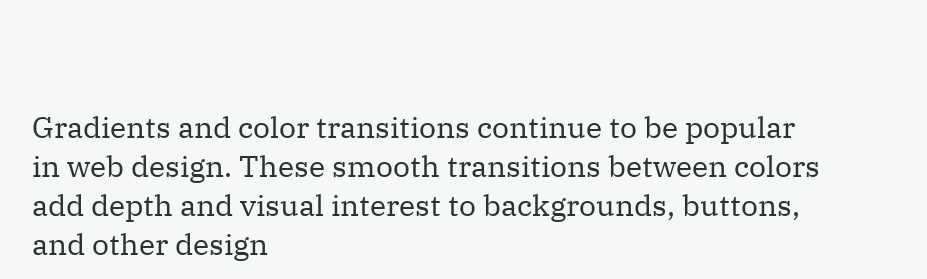Gradients and color transitions continue to be popular in web design. These smooth transitions between colors add depth and visual interest to backgrounds, buttons, and other design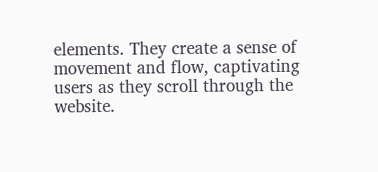elements. They create a sense of movement and flow, captivating users as they scroll through the website.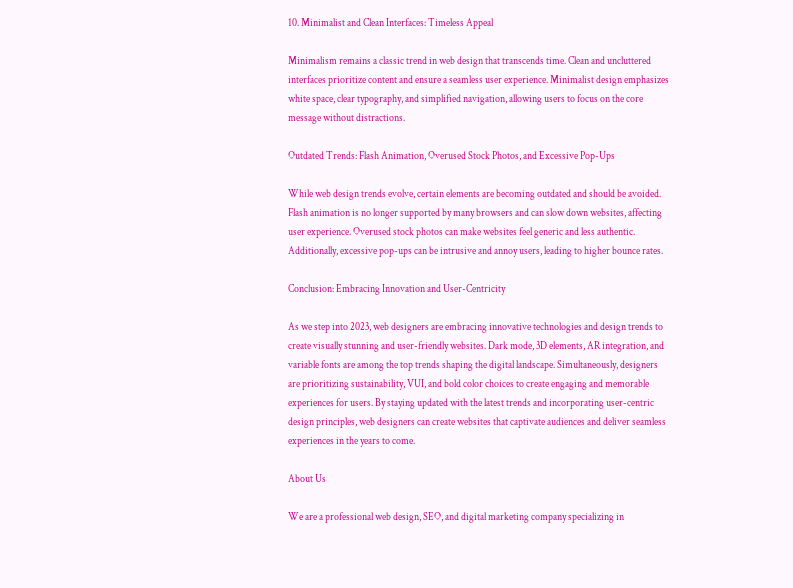10. Minimalist and Clean Interfaces: Timeless Appeal

Minimalism remains a classic trend in web design that transcends time. Clean and uncluttered interfaces prioritize content and ensure a seamless user experience. Minimalist design emphasizes white space, clear typography, and simplified navigation, allowing users to focus on the core message without distractions.

Outdated Trends: Flash Animation, Overused Stock Photos, and Excessive Pop-Ups

While web design trends evolve, certain elements are becoming outdated and should be avoided. Flash animation is no longer supported by many browsers and can slow down websites, affecting user experience. Overused stock photos can make websites feel generic and less authentic. Additionally, excessive pop-ups can be intrusive and annoy users, leading to higher bounce rates.

Conclusion: Embracing Innovation and User-Centricity

As we step into 2023, web designers are embracing innovative technologies and design trends to create visually stunning and user-friendly websites. Dark mode, 3D elements, AR integration, and variable fonts are among the top trends shaping the digital landscape. Simultaneously, designers are prioritizing sustainability, VUI, and bold color choices to create engaging and memorable experiences for users. By staying updated with the latest trends and incorporating user-centric design principles, web designers can create websites that captivate audiences and deliver seamless experiences in the years to come.

About Us

We are a professional web design, SEO, and digital marketing company specializing in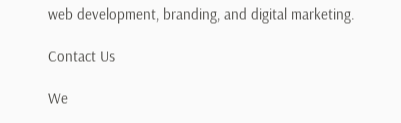web development, branding, and digital marketing.

Contact Us

We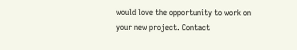would love the opportunity to work on your new project. Contact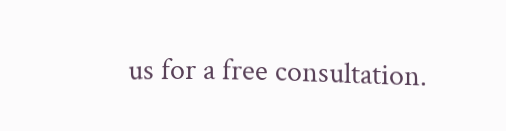us for a free consultation.